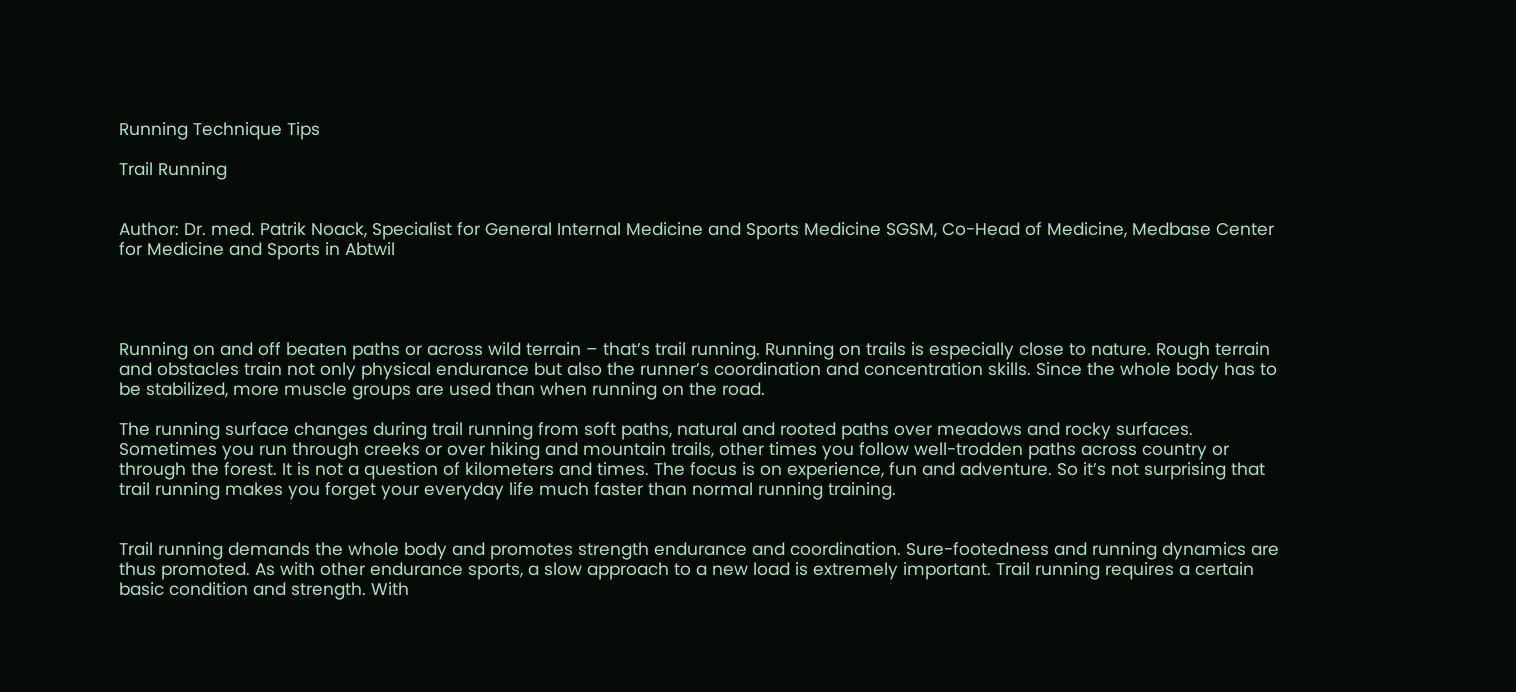Running Technique Tips

Trail Running


Author: Dr. med. Patrik Noack, Specialist for General Internal Medicine and Sports Medicine SGSM, Co-Head of Medicine, Medbase Center for Medicine and Sports in Abtwil




Running on and off beaten paths or across wild terrain – that’s trail running. Running on trails is especially close to nature. Rough terrain and obstacles train not only physical endurance but also the runner’s coordination and concentration skills. Since the whole body has to be stabilized, more muscle groups are used than when running on the road.

The running surface changes during trail running from soft paths, natural and rooted paths over meadows and rocky surfaces. Sometimes you run through creeks or over hiking and mountain trails, other times you follow well-trodden paths across country or through the forest. It is not a question of kilometers and times. The focus is on experience, fun and adventure. So it’s not surprising that trail running makes you forget your everyday life much faster than normal running training.


Trail running demands the whole body and promotes strength endurance and coordination. Sure-footedness and running dynamics are thus promoted. As with other endurance sports, a slow approach to a new load is extremely important. Trail running requires a certain basic condition and strength. With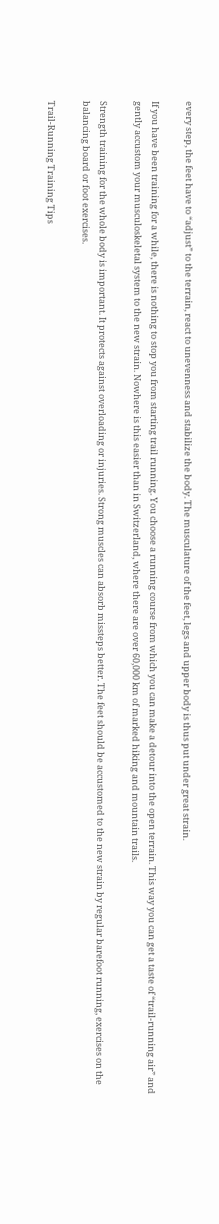every step, the feet have to “adjust” to the terrain, react to unevenness and stabilize the body. The musculature of the feet, legs and upper body is thus put under great strain.

If you have been training for a while, there is nothing to stop you from starting trail running. You choose a running course from which you can make a detour into the open terrain. This way you can get a taste of “trail-running air” and gently accustom your musculoskeletal system to the new strain. Nowhere is this easier than in Switzerland, where there are over 60,000 km of marked hiking and mountain trails.

Strength training for the whole body is important. It protects against overloading or injuries. Strong muscles can absorb missteps better. The feet should be accustomed to the new strain by regular barefoot running, exercises on the balancing board or foot exercises.

Trail-Running Training Tips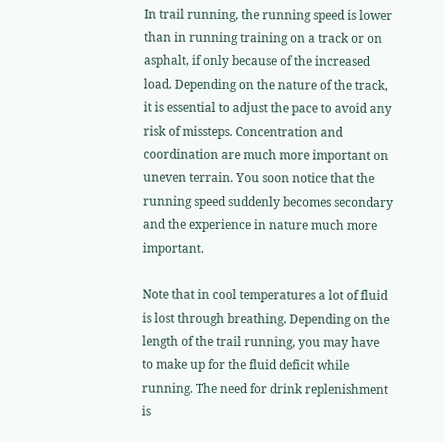In trail running, the running speed is lower than in running training on a track or on asphalt, if only because of the increased load. Depending on the nature of the track, it is essential to adjust the pace to avoid any risk of missteps. Concentration and coordination are much more important on uneven terrain. You soon notice that the running speed suddenly becomes secondary and the experience in nature much more important.

Note that in cool temperatures a lot of fluid is lost through breathing. Depending on the length of the trail running, you may have to make up for the fluid deficit while running. The need for drink replenishment is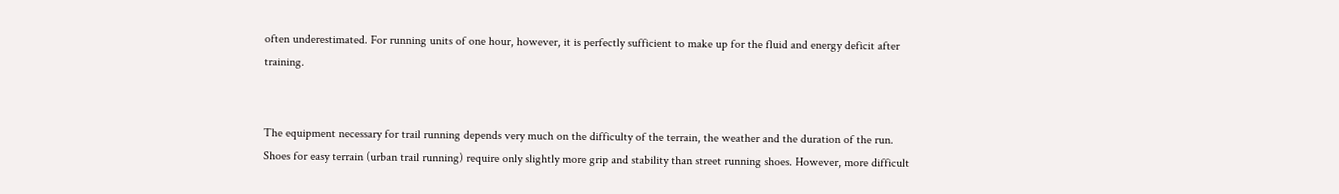often underestimated. For running units of one hour, however, it is perfectly sufficient to make up for the fluid and energy deficit after training.


The equipment necessary for trail running depends very much on the difficulty of the terrain, the weather and the duration of the run. Shoes for easy terrain (urban trail running) require only slightly more grip and stability than street running shoes. However, more difficult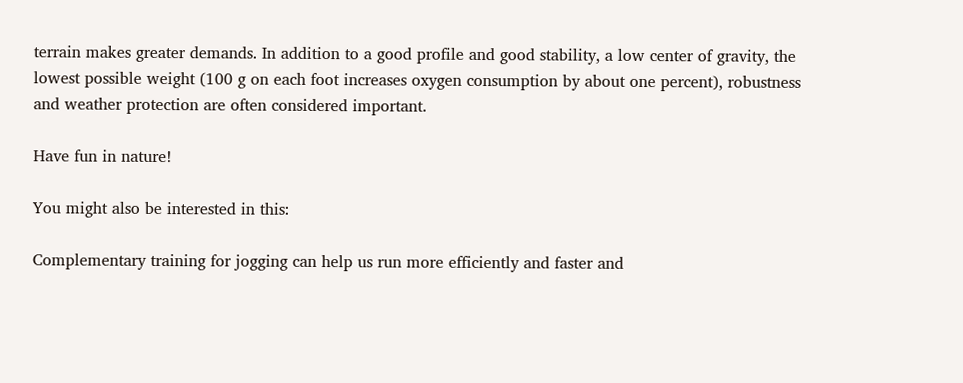terrain makes greater demands. In addition to a good profile and good stability, a low center of gravity, the lowest possible weight (100 g on each foot increases oxygen consumption by about one percent), robustness and weather protection are often considered important.

Have fun in nature!

You might also be interested in this:

Complementary training for jogging can help us run more efficiently and faster and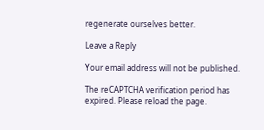regenerate ourselves better.

Leave a Reply

Your email address will not be published.

The reCAPTCHA verification period has expired. Please reload the page.